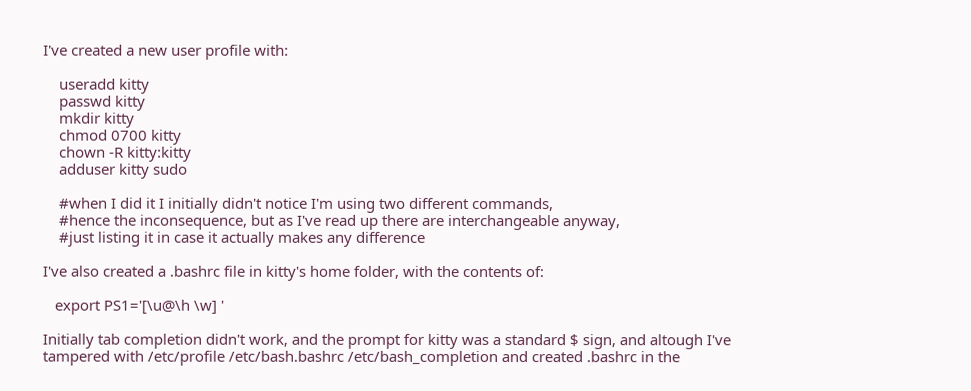I've created a new user profile with:

    useradd kitty
    passwd kitty
    mkdir kitty
    chmod 0700 kitty
    chown -R kitty:kitty
    adduser kitty sudo

    #when I did it I initially didn't notice I'm using two different commands,
    #hence the inconsequence, but as I've read up there are interchangeable anyway,
    #just listing it in case it actually makes any difference

I've also created a .bashrc file in kitty's home folder, with the contents of:

   export PS1='[\u@\h \w] '

Initially tab completion didn't work, and the prompt for kitty was a standard $ sign, and altough I've tampered with /etc/profile /etc/bash.bashrc /etc/bash_completion and created .bashrc in the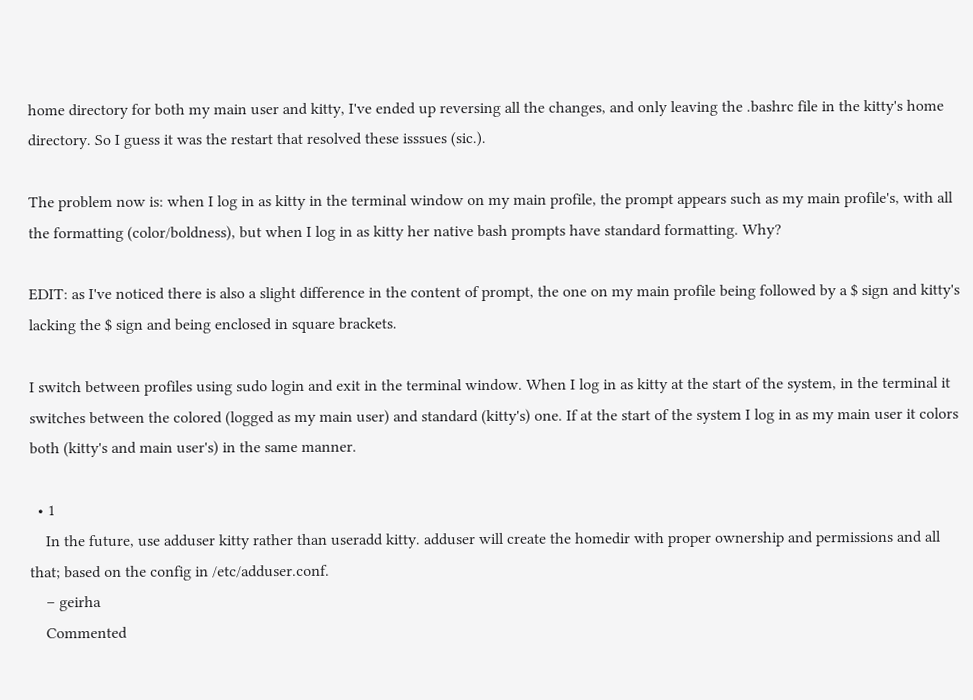home directory for both my main user and kitty, I've ended up reversing all the changes, and only leaving the .bashrc file in the kitty's home directory. So I guess it was the restart that resolved these isssues (sic.).

The problem now is: when I log in as kitty in the terminal window on my main profile, the prompt appears such as my main profile's, with all the formatting (color/boldness), but when I log in as kitty her native bash prompts have standard formatting. Why?

EDIT: as I've noticed there is also a slight difference in the content of prompt, the one on my main profile being followed by a $ sign and kitty's lacking the $ sign and being enclosed in square brackets.

I switch between profiles using sudo login and exit in the terminal window. When I log in as kitty at the start of the system, in the terminal it switches between the colored (logged as my main user) and standard (kitty's) one. If at the start of the system I log in as my main user it colors both (kitty's and main user's) in the same manner.

  • 1
    In the future, use adduser kitty rather than useradd kitty. adduser will create the homedir with proper ownership and permissions and all that; based on the config in /etc/adduser.conf.
    – geirha
    Commented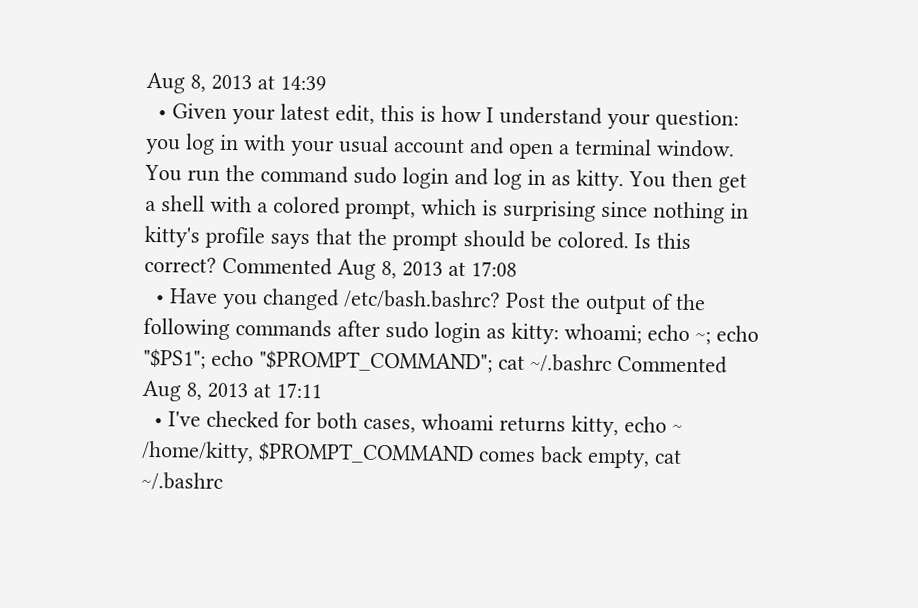Aug 8, 2013 at 14:39
  • Given your latest edit, this is how I understand your question: you log in with your usual account and open a terminal window. You run the command sudo login and log in as kitty. You then get a shell with a colored prompt, which is surprising since nothing in kitty's profile says that the prompt should be colored. Is this correct? Commented Aug 8, 2013 at 17:08
  • Have you changed /etc/bash.bashrc? Post the output of the following commands after sudo login as kitty: whoami; echo ~; echo "$PS1"; echo "$PROMPT_COMMAND"; cat ~/.bashrc Commented Aug 8, 2013 at 17:11
  • I've checked for both cases, whoami returns kitty, echo ~ /home/kitty, $PROMPT_COMMAND comes back empty, cat ~/.bashrc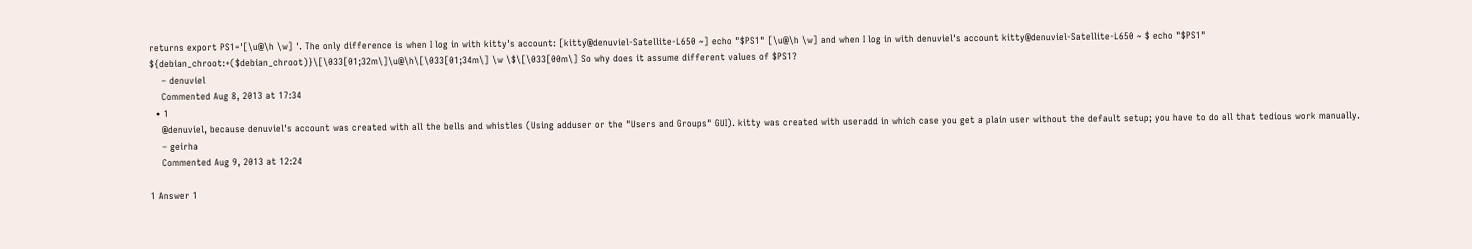returns export PS1='[\u@\h \w] '. The only difference is when I log in with kitty's account: [kitty@denuviel-Satellite-L650 ~] echo "$PS1" [\u@\h \w] and when I log in with denuviel's account kitty@denuviel-Satellite-L650 ~ $ echo "$PS1" ${debian_chroot:+($debian_chroot)}\[\033[01;32m\]\u@\h\[\033[01;34m\] \w \$\[\033[00m\] So why does it assume different values of $PS1?
    – denuviel
    Commented Aug 8, 2013 at 17:34
  • 1
    @denuviel, because denuviel's account was created with all the bells and whistles (Using adduser or the "Users and Groups" GUI). kitty was created with useradd in which case you get a plain user without the default setup; you have to do all that tedious work manually.
    – geirha
    Commented Aug 9, 2013 at 12:24

1 Answer 1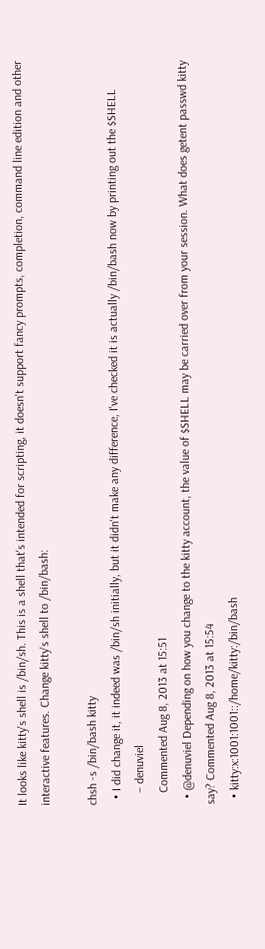It looks like kitty's shell is /bin/sh. This is a shell that's intended for scripting, it doesn't support fancy prompts, completion, command line edition and other interactive features. Change kitty's shell to /bin/bash:

chsh -s /bin/bash kitty
  • I did change it, it indeed was /bin/sh initially, but it didn't make any difference, I've checked it is actually /bin/bash now by printing out the $SHELL
    – denuviel
    Commented Aug 8, 2013 at 15:51
  • @denuviel Depending on how you change to the kitty account, the value of $SHELL may be carried over from your session. What does getent passwd kitty say? Commented Aug 8, 2013 at 15:54
  • kitty:x:1001:1001::/home/kitty:/bin/bash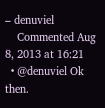– denuviel
    Commented Aug 8, 2013 at 16:21
  • @denuviel Ok then.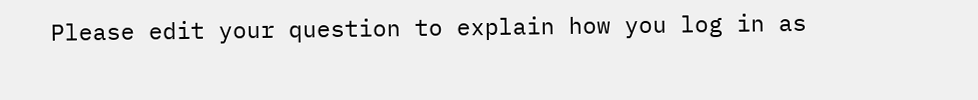Please edit your question to explain how you log in as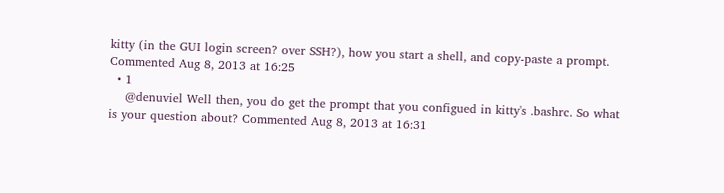kitty (in the GUI login screen? over SSH?), how you start a shell, and copy-paste a prompt. Commented Aug 8, 2013 at 16:25
  • 1
    @denuviel Well then, you do get the prompt that you configued in kitty's .bashrc. So what is your question about? Commented Aug 8, 2013 at 16:31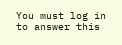You must log in to answer this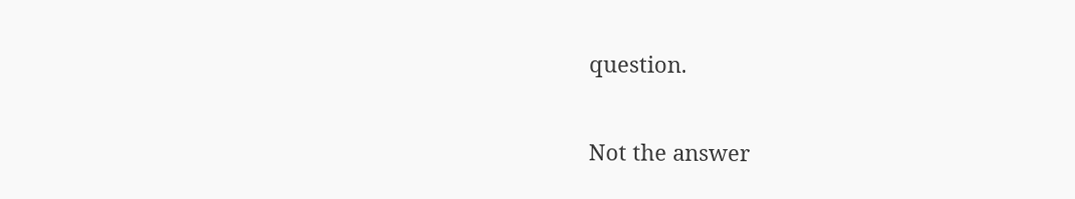question.

Not the answer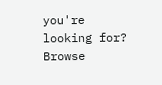you're looking for? Browse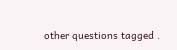other questions tagged .